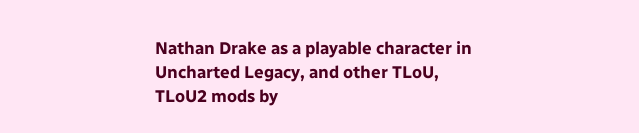Nathan Drake as a playable character in Uncharted Legacy, and other TLoU, TLoU2 mods by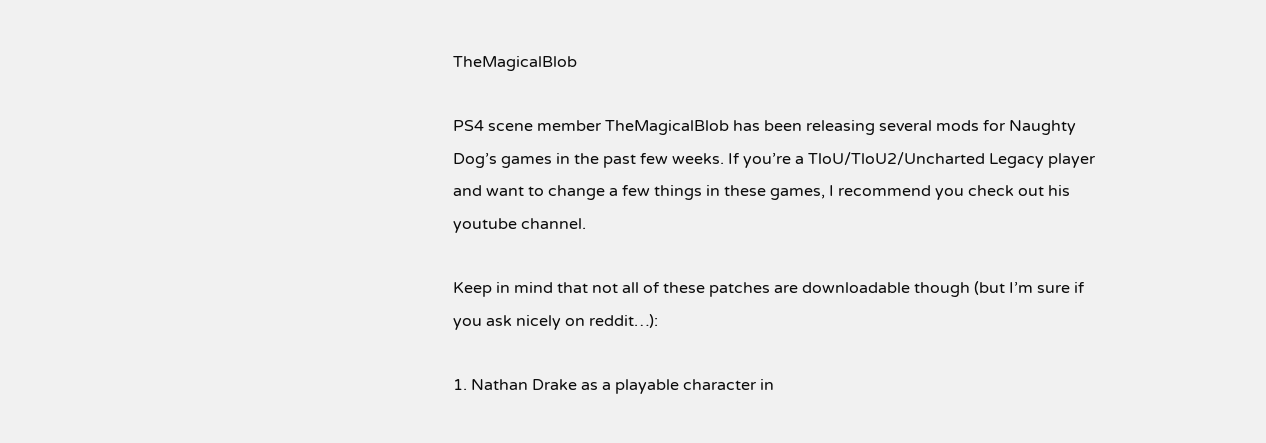TheMagicalBlob

PS4 scene member TheMagicalBlob has been releasing several mods for Naughty Dog’s games in the past few weeks. If you’re a TloU/TloU2/Uncharted Legacy player and want to change a few things in these games, I recommend you check out his youtube channel.

Keep in mind that not all of these patches are downloadable though (but I’m sure if you ask nicely on reddit…):

1. Nathan Drake as a playable character in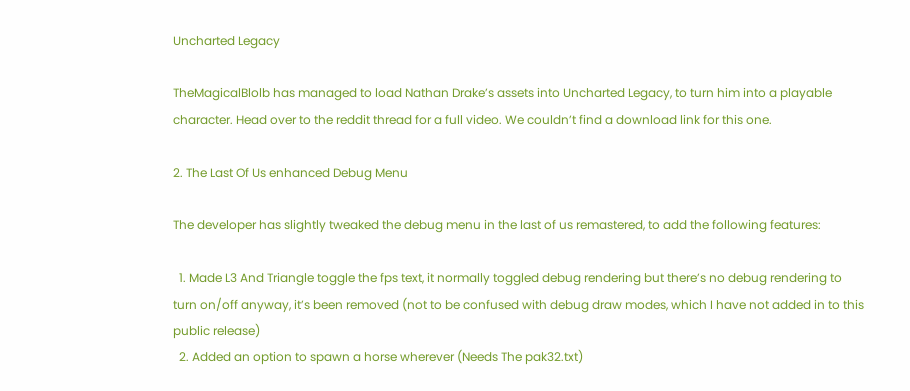Uncharted Legacy

TheMagicalBlolb has managed to load Nathan Drake’s assets into Uncharted Legacy, to turn him into a playable character. Head over to the reddit thread for a full video. We couldn’t find a download link for this one.

2. The Last Of Us enhanced Debug Menu

The developer has slightly tweaked the debug menu in the last of us remastered, to add the following features:

  1. Made L3 And Triangle toggle the fps text, it normally toggled debug rendering but there’s no debug rendering to turn on/off anyway, it’s been removed (not to be confused with debug draw modes, which I have not added in to this public release)
  2. Added an option to spawn a horse wherever (Needs The pak32.txt)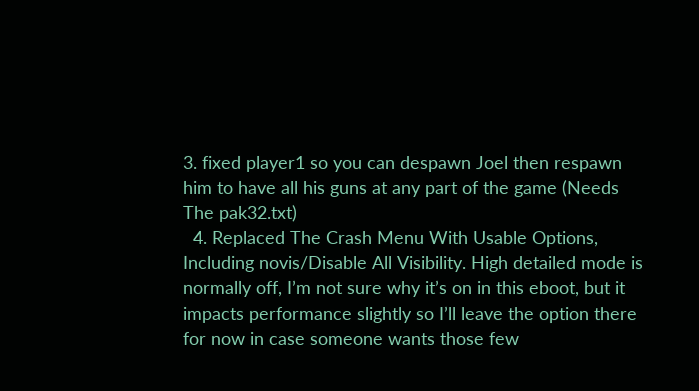3. fixed player1 so you can despawn Joel then respawn him to have all his guns at any part of the game (Needs The pak32.txt)
  4. Replaced The Crash Menu With Usable Options, Including novis/Disable All Visibility. High detailed mode is normally off, I’m not sure why it’s on in this eboot, but it impacts performance slightly so I’ll leave the option there for now in case someone wants those few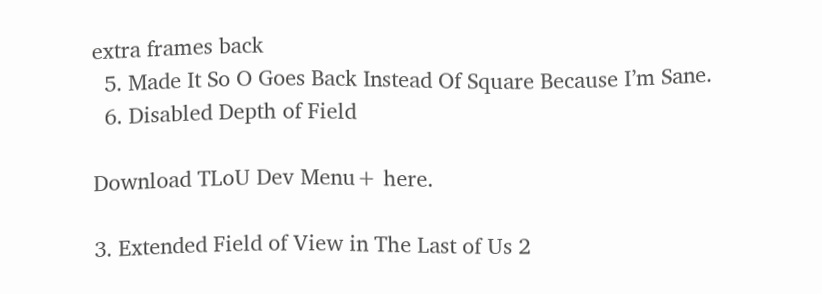extra frames back
  5. Made It So O Goes Back Instead Of Square Because I’m Sane.
  6. Disabled Depth of Field

Download TLoU Dev Menu+ here.

3. Extended Field of View in The Last of Us 2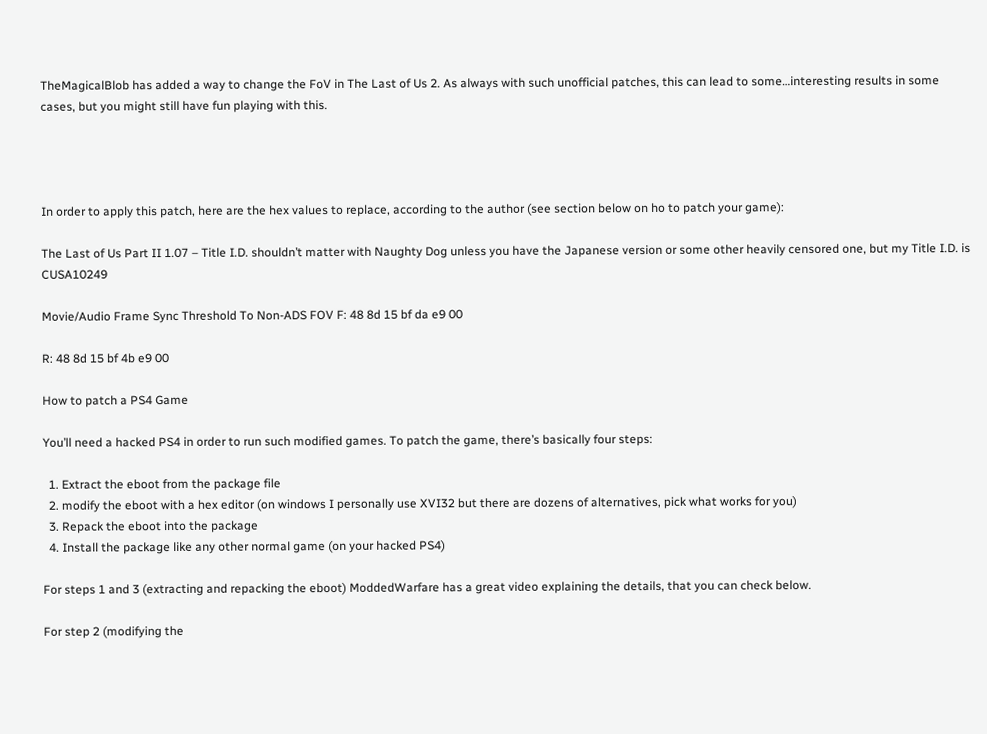TheMagicalBlob has added a way to change the FoV in The Last of Us 2. As always with such unofficial patches, this can lead to some…interesting results in some cases, but you might still have fun playing with this.




In order to apply this patch, here are the hex values to replace, according to the author (see section below on ho to patch your game):

The Last of Us Part II 1.07 – Title I.D. shouldn’t matter with Naughty Dog unless you have the Japanese version or some other heavily censored one, but my Title I.D. is CUSA10249

Movie/Audio Frame Sync Threshold To Non-ADS FOV F: 48 8d 15 bf da e9 00

R: 48 8d 15 bf 4b e9 00

How to patch a PS4 Game

You’ll need a hacked PS4 in order to run such modified games. To patch the game, there’s basically four steps:

  1. Extract the eboot from the package file
  2. modify the eboot with a hex editor (on windows I personally use XVI32 but there are dozens of alternatives, pick what works for you)
  3. Repack the eboot into the package
  4. Install the package like any other normal game (on your hacked PS4)

For steps 1 and 3 (extracting and repacking the eboot) ModdedWarfare has a great video explaining the details, that you can check below.

For step 2 (modifying the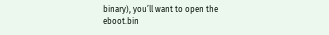binary), you’ll want to open the eboot.bin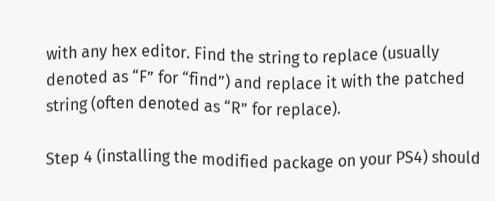with any hex editor. Find the string to replace (usually denoted as “F” for “find”) and replace it with the patched string (often denoted as “R” for replace).

Step 4 (installing the modified package on your PS4) should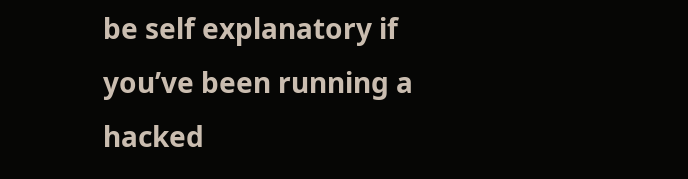be self explanatory if you’ve been running a hacked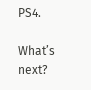PS4.

What’s next?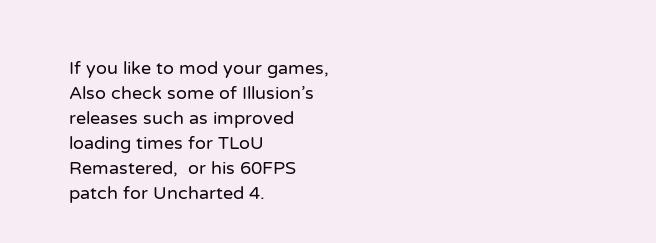If you like to mod your games, Also check some of Illusion’s releases such as improved loading times for TLoU Remastered,  or his 60FPS patch for Uncharted 4.